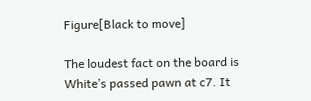Figure[Black to move]

The loudest fact on the board is White’s passed pawn at c7. It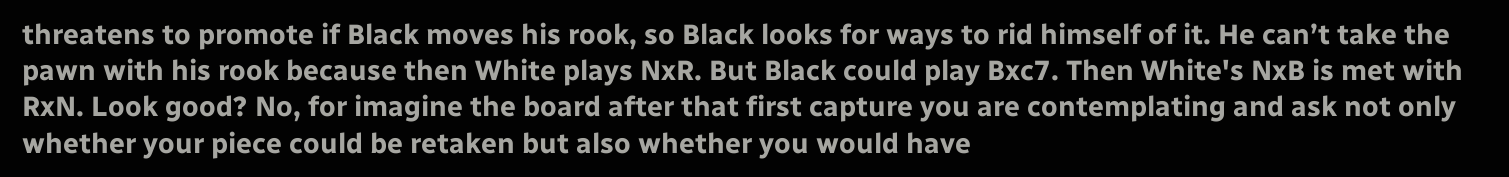threatens to promote if Black moves his rook, so Black looks for ways to rid himself of it. He can’t take the pawn with his rook because then White plays NxR. But Black could play Bxc7. Then White's NxB is met with RxN. Look good? No, for imagine the board after that first capture you are contemplating and ask not only whether your piece could be retaken but also whether you would have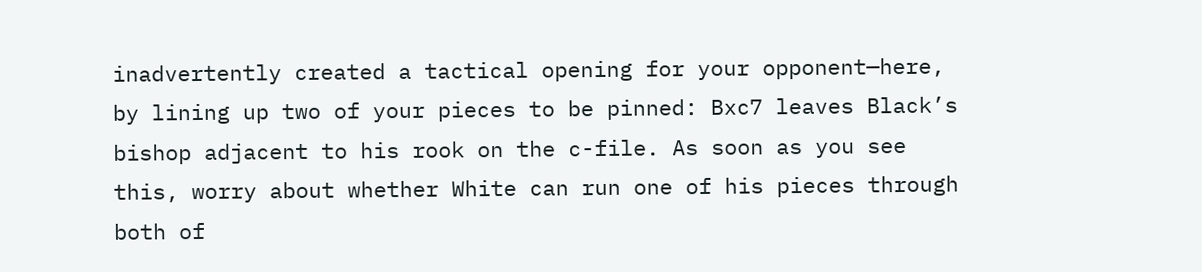inadvertently created a tactical opening for your opponent—here, by lining up two of your pieces to be pinned: Bxc7 leaves Black’s bishop adjacent to his rook on the c-file. As soon as you see this, worry about whether White can run one of his pieces through both of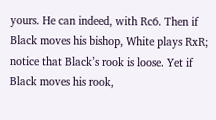yours. He can indeed, with Rc6. Then if Black moves his bishop, White plays RxR; notice that Black’s rook is loose. Yet if Black moves his rook,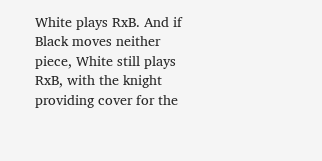White plays RxB. And if Black moves neither piece, White still plays RxB, with the knight providing cover for the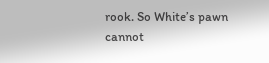rook. So White’s pawn cannot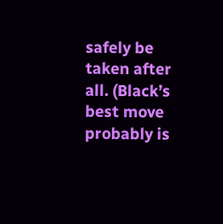safely be taken after all. (Black’s best move probably is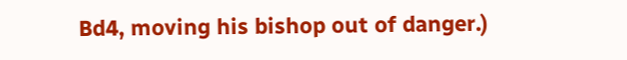Bd4, moving his bishop out of danger.)